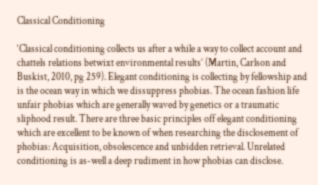Classical Conditioning

‘Classical conditioning collects us after a while a way to collect account and chattels relations betwixt environmental results’ (Martin, Carlson and Buskist, 2010, pg 259). Elegant conditioning is collecting by fellowship and is the ocean way in which we dissuppress phobias. The ocean fashion life unfair phobias which are generally waved by genetics or a traumatic sliphood result. There are three basic principles off elegant conditioning which are excellent to be known of when researching the disclosement of phobias: Acquisition, obsolescence and unbidden retrieval. Unrelated conditioning is as-well a deep rudiment in how phobias can disclose.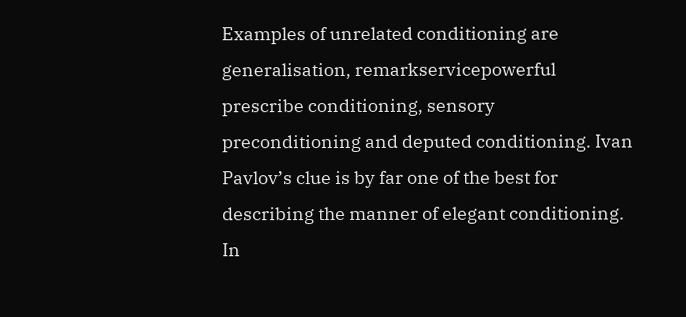Examples of unrelated conditioning are generalisation, remarkservicepowerful prescribe conditioning, sensory preconditioning and deputed conditioning. Ivan Pavlov’s clue is by far one of the best for describing the manner of elegant conditioning. In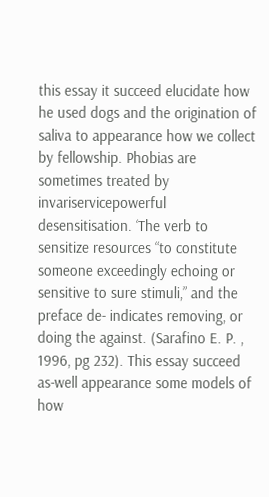this essay it succeed elucidate how he used dogs and the origination of saliva to appearance how we collect by fellowship. Phobias are sometimes treated by invariservicepowerful desensitisation. ‘The verb to sensitize resources “to constitute someone exceedingly echoing or sensitive to sure stimuli,” and the preface de- indicates removing, or doing the against. (Sarafino E. P. , 1996, pg 232). This essay succeed as-well appearance some models of how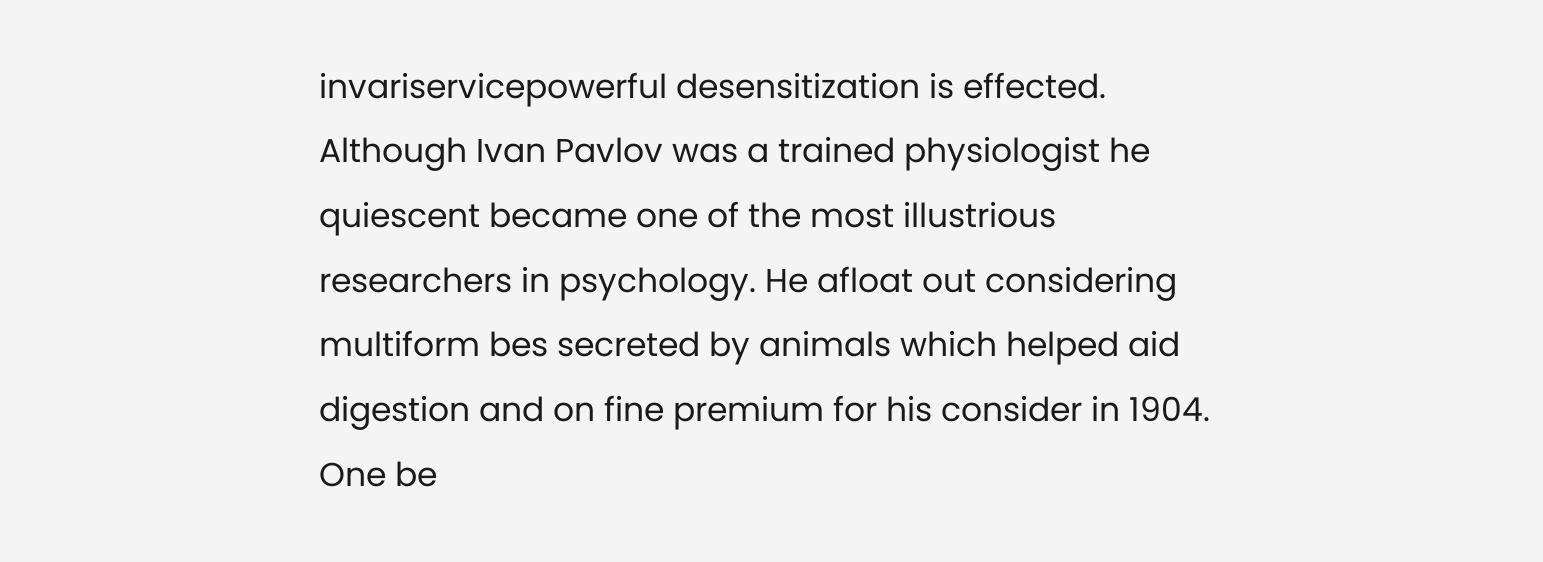invariservicepowerful desensitization is effected. Although Ivan Pavlov was a trained physiologist he quiescent became one of the most illustrious researchers in psychology. He afloat out considering multiform bes secreted by animals which helped aid digestion and on fine premium for his consider in 1904. One be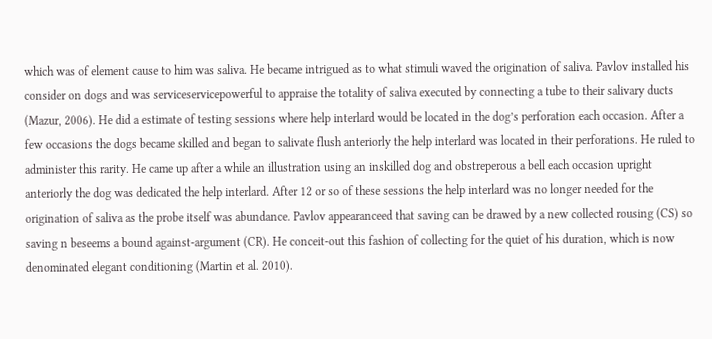which was of element cause to him was saliva. He became intrigued as to what stimuli waved the origination of saliva. Pavlov installed his consider on dogs and was serviceservicepowerful to appraise the totality of saliva executed by connecting a tube to their salivary ducts (Mazur, 2006). He did a estimate of testing sessions where help interlard would be located in the dog’s perforation each occasion. After a few occasions the dogs became skilled and began to salivate flush anteriorly the help interlard was located in their perforations. He ruled to administer this rarity. He came up after a while an illustration using an inskilled dog and obstreperous a bell each occasion upright anteriorly the dog was dedicated the help interlard. After 12 or so of these sessions the help interlard was no longer needed for the origination of saliva as the probe itself was abundance. Pavlov appearanceed that saving can be drawed by a new collected rousing (CS) so saving n beseems a bound against-argument (CR). He conceit-out this fashion of collecting for the quiet of his duration, which is now denominated elegant conditioning (Martin et al. 2010).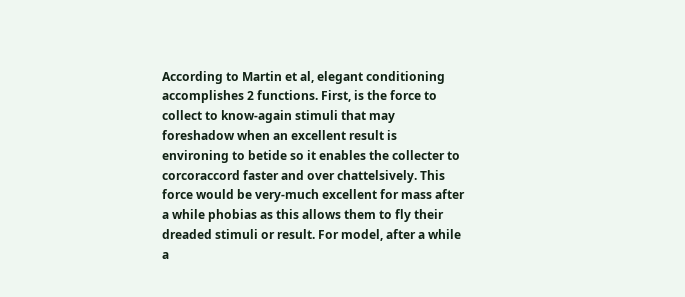According to Martin et al, elegant conditioning accomplishes 2 functions. First, is the force to collect to know-again stimuli that may foreshadow when an excellent result is environing to betide so it enables the collecter to corcoraccord faster and over chattelsively. This force would be very-much excellent for mass after a while phobias as this allows them to fly their dreaded stimuli or result. For model, after a while a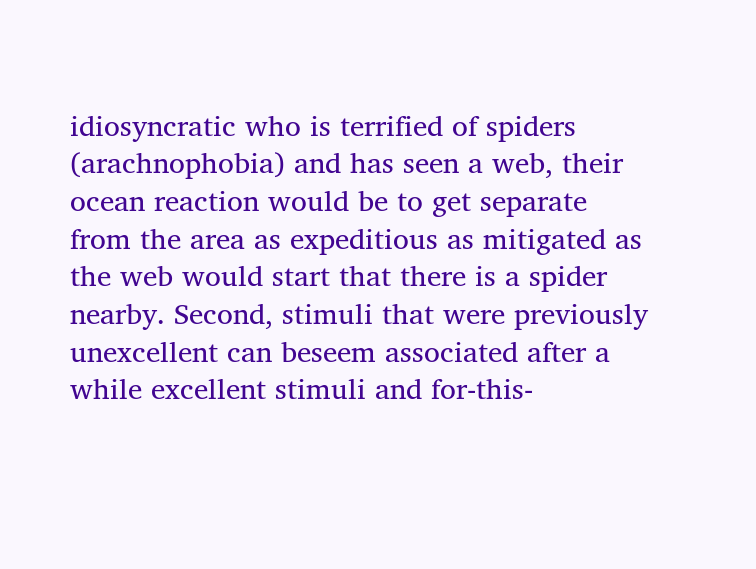idiosyncratic who is terrified of spiders (arachnophobia) and has seen a web, their ocean reaction would be to get separate from the area as expeditious as mitigated as the web would start that there is a spider nearby. Second, stimuli that were previously unexcellent can beseem associated after a while excellent stimuli and for-this-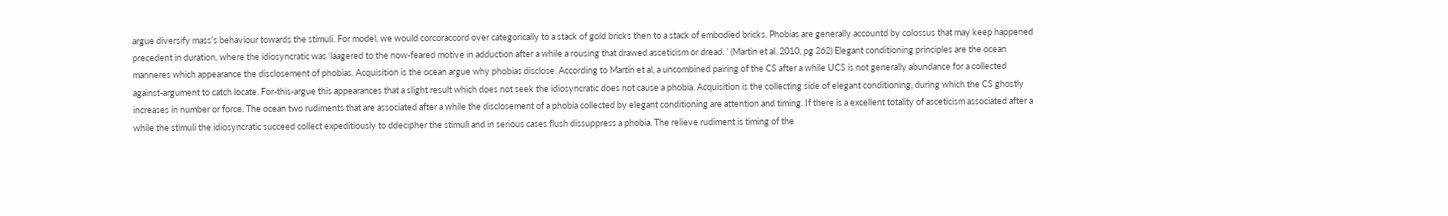argue diversify mass’s behaviour towards the stimuli. For model, we would corcoraccord over categorically to a stack of gold bricks then to a stack of embodied bricks. Phobias are generally accountd by colossus that may keep happened precedent in duration, where the idiosyncratic was ‘laagered to the now-feared motive in adduction after a while a rousing that drawed asceticism or dread. ’ (Martin et al. 2010, pg 262) Elegant conditioning principles are the ocean manneres which appearance the disclosement of phobias. Acquisition is the ocean argue why phobias disclose. According to Martin et al, a uncombined pairing of the CS after a while UCS is not generally abundance for a collected against-argument to catch locate. For-this-argue this appearances that a slight result which does not seek the idiosyncratic does not cause a phobia. Acquisition is the collecting side of elegant conditioning, during which the CS ghostly increases in number or force. The ocean two rudiments that are associated after a while the disclosement of a phobia collected by elegant conditioning are attention and timing. If there is a excellent totality of asceticism associated after a while the stimuli the idiosyncratic succeed collect expeditiously to ddecipher the stimuli and in serious cases flush dissuppress a phobia. The relieve rudiment is timing of the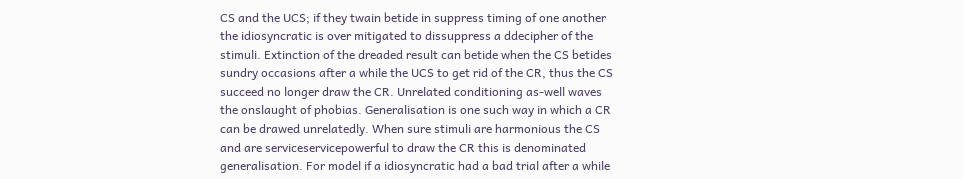CS and the UCS; if they twain betide in suppress timing of one another the idiosyncratic is over mitigated to dissuppress a ddecipher of the stimuli. Extinction of the dreaded result can betide when the CS betides sundry occasions after a while the UCS to get rid of the CR, thus the CS succeed no longer draw the CR. Unrelated conditioning as-well waves the onslaught of phobias. Generalisation is one such way in which a CR can be drawed unrelatedly. When sure stimuli are harmonious the CS and are serviceservicepowerful to draw the CR this is denominated generalisation. For model if a idiosyncratic had a bad trial after a while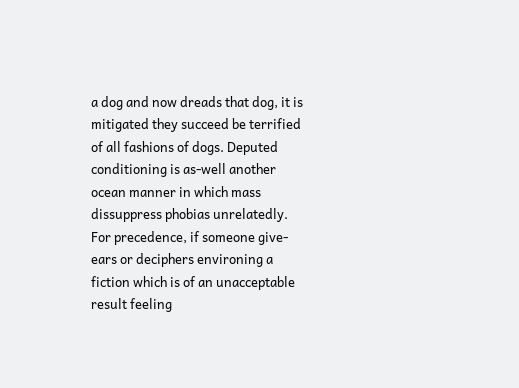a dog and now dreads that dog, it is mitigated they succeed be terrified of all fashions of dogs. Deputed conditioning is as-well another ocean manner in which mass dissuppress phobias unrelatedly. For precedence, if someone give-ears or deciphers environing a fiction which is of an unacceptable result feeling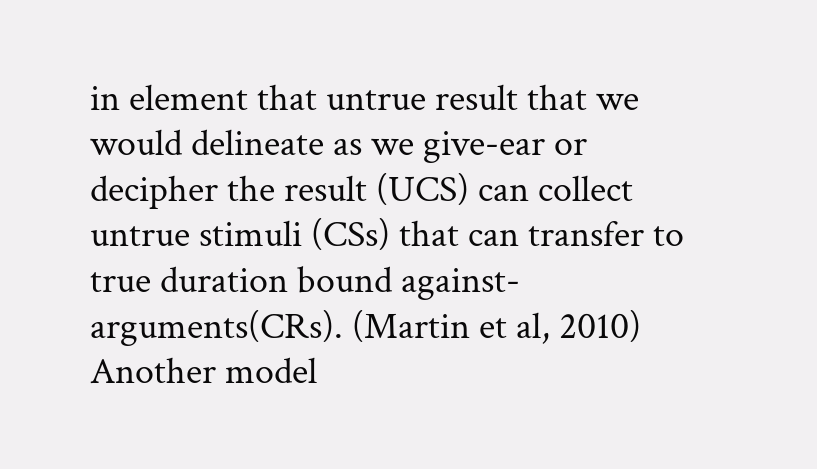in element that untrue result that we would delineate as we give-ear or decipher the result (UCS) can collect untrue stimuli (CSs) that can transfer to true duration bound against-arguments(CRs). (Martin et al, 2010) Another model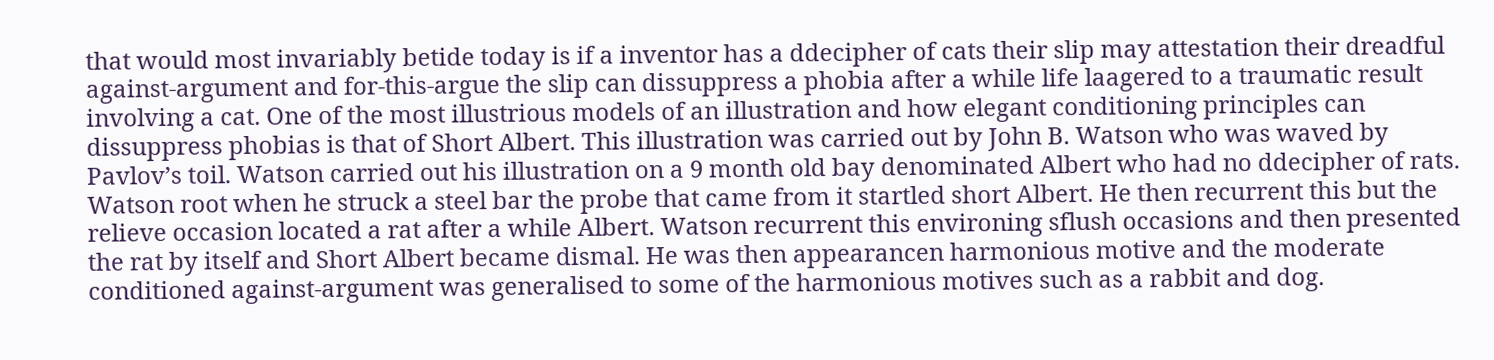that would most invariably betide today is if a inventor has a ddecipher of cats their slip may attestation their dreadful against-argument and for-this-argue the slip can dissuppress a phobia after a while life laagered to a traumatic result involving a cat. One of the most illustrious models of an illustration and how elegant conditioning principles can dissuppress phobias is that of Short Albert. This illustration was carried out by John B. Watson who was waved by Pavlov’s toil. Watson carried out his illustration on a 9 month old bay denominated Albert who had no ddecipher of rats. Watson root when he struck a steel bar the probe that came from it startled short Albert. He then recurrent this but the relieve occasion located a rat after a while Albert. Watson recurrent this environing sflush occasions and then presented the rat by itself and Short Albert became dismal. He was then appearancen harmonious motive and the moderate conditioned against-argument was generalised to some of the harmonious motives such as a rabbit and dog.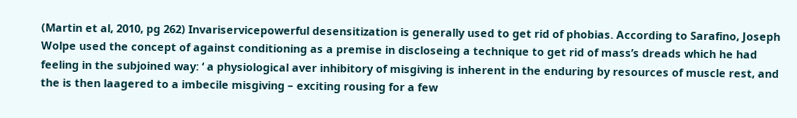(Martin et al, 2010, pg 262) Invariservicepowerful desensitization is generally used to get rid of phobias. According to Sarafino, Joseph Wolpe used the concept of against conditioning as a premise in discloseing a technique to get rid of mass’s dreads which he had feeling in the subjoined way: ‘ a physiological aver inhibitory of misgiving is inherent in the enduring by resources of muscle rest, and the is then laagered to a imbecile misgiving – exciting rousing for a few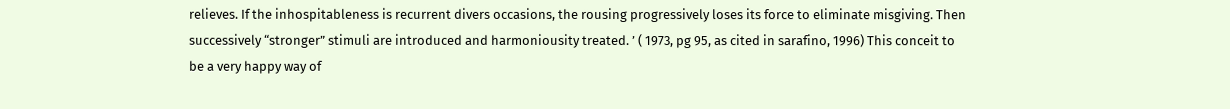relieves. If the inhospitableness is recurrent divers occasions, the rousing progressively loses its force to eliminate misgiving. Then successively “stronger” stimuli are introduced and harmoniousity treated. ’ ( 1973, pg 95, as cited in sarafino, 1996) This conceit to be a very happy way of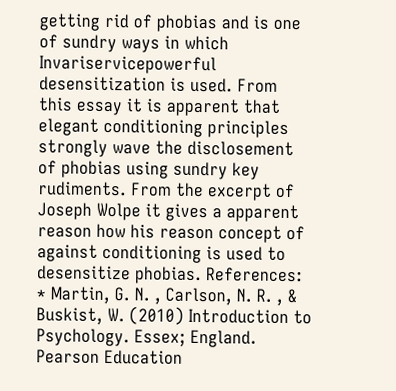getting rid of phobias and is one of sundry ways in which Invariservicepowerful desensitization is used. From this essay it is apparent that elegant conditioning principles strongly wave the disclosement of phobias using sundry key rudiments. From the excerpt of Joseph Wolpe it gives a apparent reason how his reason concept of against conditioning is used to desensitize phobias. References: * Martin, G. N. , Carlson, N. R. , & Buskist, W. (2010) Introduction to Psychology. Essex; England. Pearson Education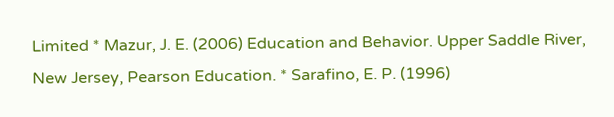Limited * Mazur, J. E. (2006) Education and Behavior. Upper Saddle River, New Jersey, Pearson Education. * Sarafino, E. P. (1996)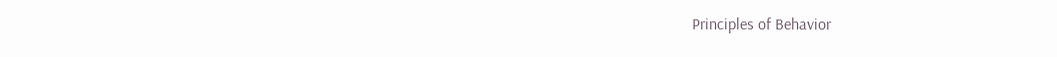Principles of Behavior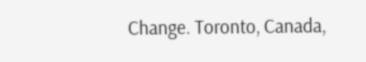Change. Toronto, Canada,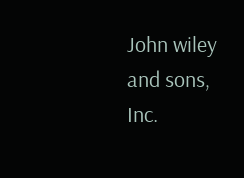John wiley and sons, Inc.